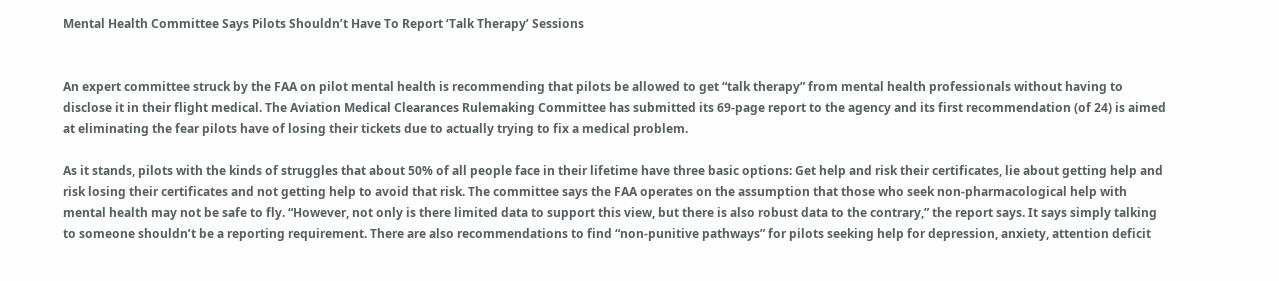Mental Health Committee Says Pilots Shouldn’t Have To Report ‘Talk Therapy’ Sessions


An expert committee struck by the FAA on pilot mental health is recommending that pilots be allowed to get “talk therapy” from mental health professionals without having to disclose it in their flight medical. The Aviation Medical Clearances Rulemaking Committee has submitted its 69-page report to the agency and its first recommendation (of 24) is aimed at eliminating the fear pilots have of losing their tickets due to actually trying to fix a medical problem.

As it stands, pilots with the kinds of struggles that about 50% of all people face in their lifetime have three basic options: Get help and risk their certificates, lie about getting help and risk losing their certificates and not getting help to avoid that risk. The committee says the FAA operates on the assumption that those who seek non-pharmacological help with mental health may not be safe to fly. “However, not only is there limited data to support this view, but there is also robust data to the contrary,” the report says. It says simply talking to someone shouldn’t be a reporting requirement. There are also recommendations to find “non-punitive pathways” for pilots seeking help for depression, anxiety, attention deficit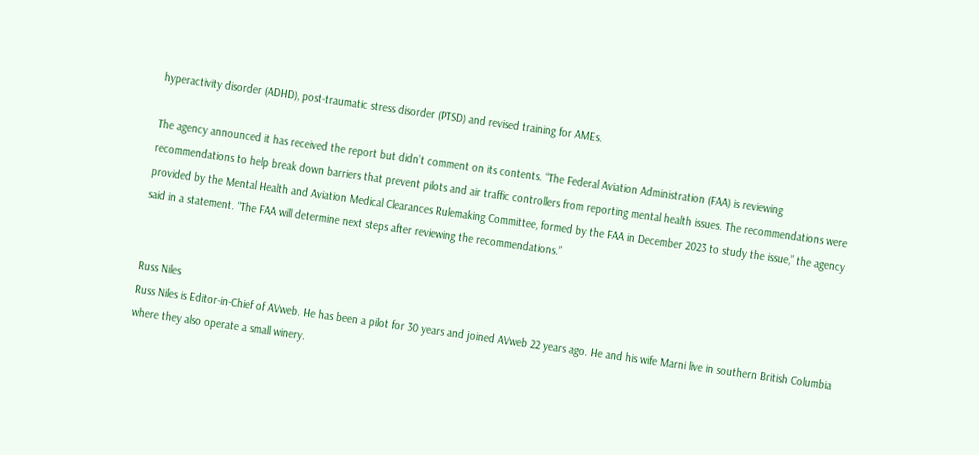hyperactivity disorder (ADHD), post-traumatic stress disorder (PTSD) and revised training for AMEs.

The agency announced it has received the report but didn’t comment on its contents. “The Federal Aviation Administration (FAA) is reviewing recommendations to help break down barriers that prevent pilots and air traffic controllers from reporting mental health issues. The recommendations were provided by the Mental Health and Aviation Medical Clearances Rulemaking Committee, formed by the FAA in December 2023 to study the issue,” the agency said in a statement. “The FAA will determine next steps after reviewing the recommendations.”


Russ Niles
Russ Niles is Editor-in-Chief of AVweb. He has been a pilot for 30 years and joined AVweb 22 years ago. He and his wife Marni live in southern British Columbia where they also operate a small winery.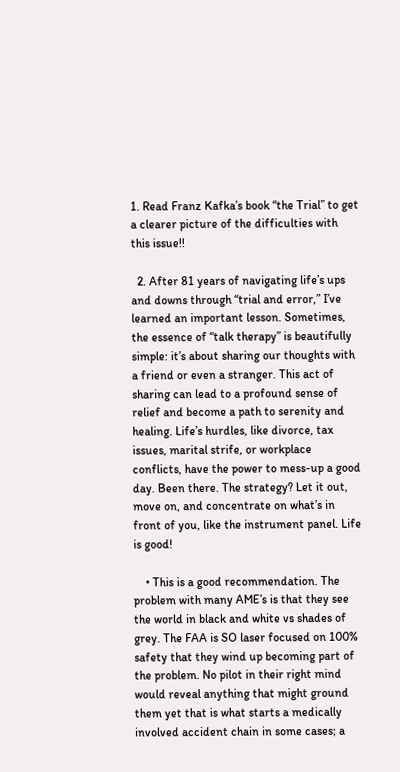1. Read Franz Kafka’s book “the Trial” to get a clearer picture of the difficulties with this issue!!

  2. After 81 years of navigating life’s ups and downs through “trial and error,” I’ve learned an important lesson. Sometimes, the essence of “talk therapy” is beautifully simple: it’s about sharing our thoughts with a friend or even a stranger. This act of sharing can lead to a profound sense of relief and become a path to serenity and healing. Life’s hurdles, like divorce, tax issues, marital strife, or workplace conflicts, have the power to mess-up a good day. Been there. The strategy? Let it out, move on, and concentrate on what’s in front of you, like the instrument panel. Life is good!

    • This is a good recommendation. The problem with many AME’s is that they see the world in black and white vs shades of grey. The FAA is SO laser focused on 100% safety that they wind up becoming part of the problem. No pilot in their right mind would reveal anything that might ground them yet that is what starts a medically involved accident chain in some cases; a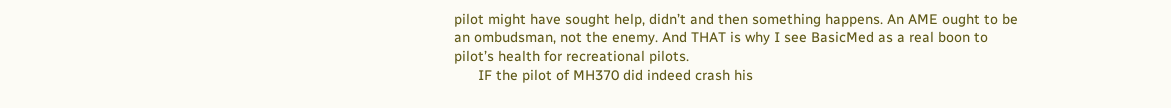pilot might have sought help, didn’t and then something happens. An AME ought to be an ombudsman, not the enemy. And THAT is why I see BasicMed as a real boon to pilot’s health for recreational pilots.
      IF the pilot of MH370 did indeed crash his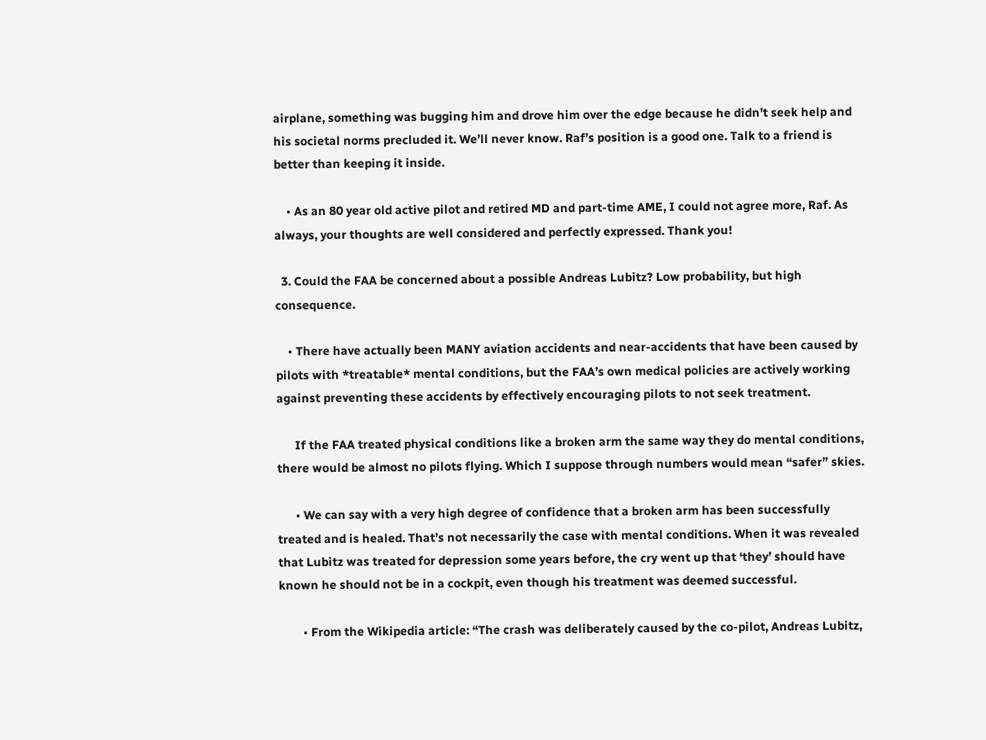airplane, something was bugging him and drove him over the edge because he didn’t seek help and his societal norms precluded it. We’ll never know. Raf’s position is a good one. Talk to a friend is better than keeping it inside.

    • As an 80 year old active pilot and retired MD and part-time AME, I could not agree more, Raf. As always, your thoughts are well considered and perfectly expressed. Thank you!

  3. Could the FAA be concerned about a possible Andreas Lubitz? Low probability, but high consequence.

    • There have actually been MANY aviation accidents and near-accidents that have been caused by pilots with *treatable* mental conditions, but the FAA’s own medical policies are actively working against preventing these accidents by effectively encouraging pilots to not seek treatment.

      If the FAA treated physical conditions like a broken arm the same way they do mental conditions, there would be almost no pilots flying. Which I suppose through numbers would mean “safer” skies.

      • We can say with a very high degree of confidence that a broken arm has been successfully treated and is healed. That’s not necessarily the case with mental conditions. When it was revealed that Lubitz was treated for depression some years before, the cry went up that ‘they’ should have known he should not be in a cockpit, even though his treatment was deemed successful.

        • From the Wikipedia article: “The crash was deliberately caused by the co-pilot, Andreas Lubitz,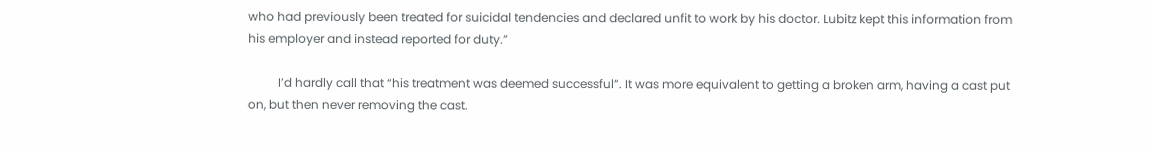who had previously been treated for suicidal tendencies and declared unfit to work by his doctor. Lubitz kept this information from his employer and instead reported for duty.”

          I’d hardly call that “his treatment was deemed successful”. It was more equivalent to getting a broken arm, having a cast put on, but then never removing the cast.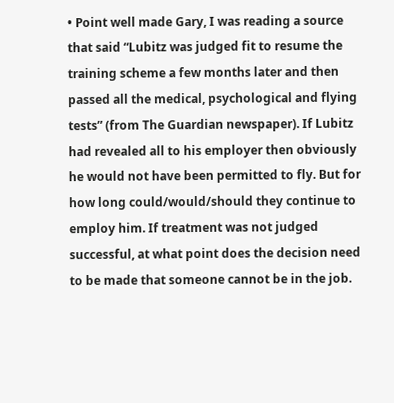• Point well made Gary, I was reading a source that said “Lubitz was judged fit to resume the training scheme a few months later and then passed all the medical, psychological and flying tests” (from The Guardian newspaper). If Lubitz had revealed all to his employer then obviously he would not have been permitted to fly. But for how long could/would/should they continue to employ him. If treatment was not judged successful, at what point does the decision need to be made that someone cannot be in the job.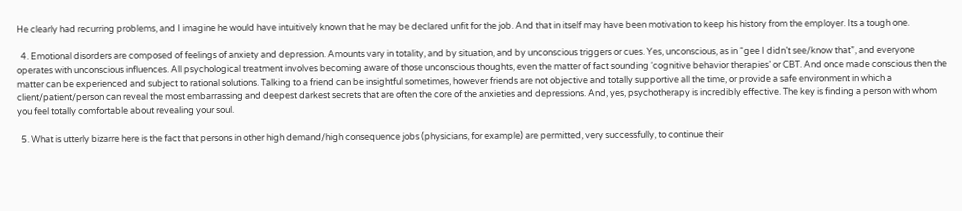He clearly had recurring problems, and I imagine he would have intuitively known that he may be declared unfit for the job. And that in itself may have been motivation to keep his history from the employer. Its a tough one.

  4. Emotional disorders are composed of feelings of anxiety and depression. Amounts vary in totality, and by situation, and by unconscious triggers or cues. Yes, unconscious, as in “gee I didn’t see/know that”, and everyone operates with unconscious influences. All psychological treatment involves becoming aware of those unconscious thoughts, even the matter of fact sounding ‘cognitive behavior therapies’ or CBT. And once made conscious then the matter can be experienced and subject to rational solutions. Talking to a friend can be insightful sometimes, however friends are not objective and totally supportive all the time, or provide a safe environment in which a client/patient/person can reveal the most embarrassing and deepest darkest secrets that are often the core of the anxieties and depressions. And, yes, psychotherapy is incredibly effective. The key is finding a person with whom you feel totally comfortable about revealing your soul.

  5. What is utterly bizarre here is the fact that persons in other high demand/high consequence jobs (physicians, for example) are permitted, very successfully, to continue their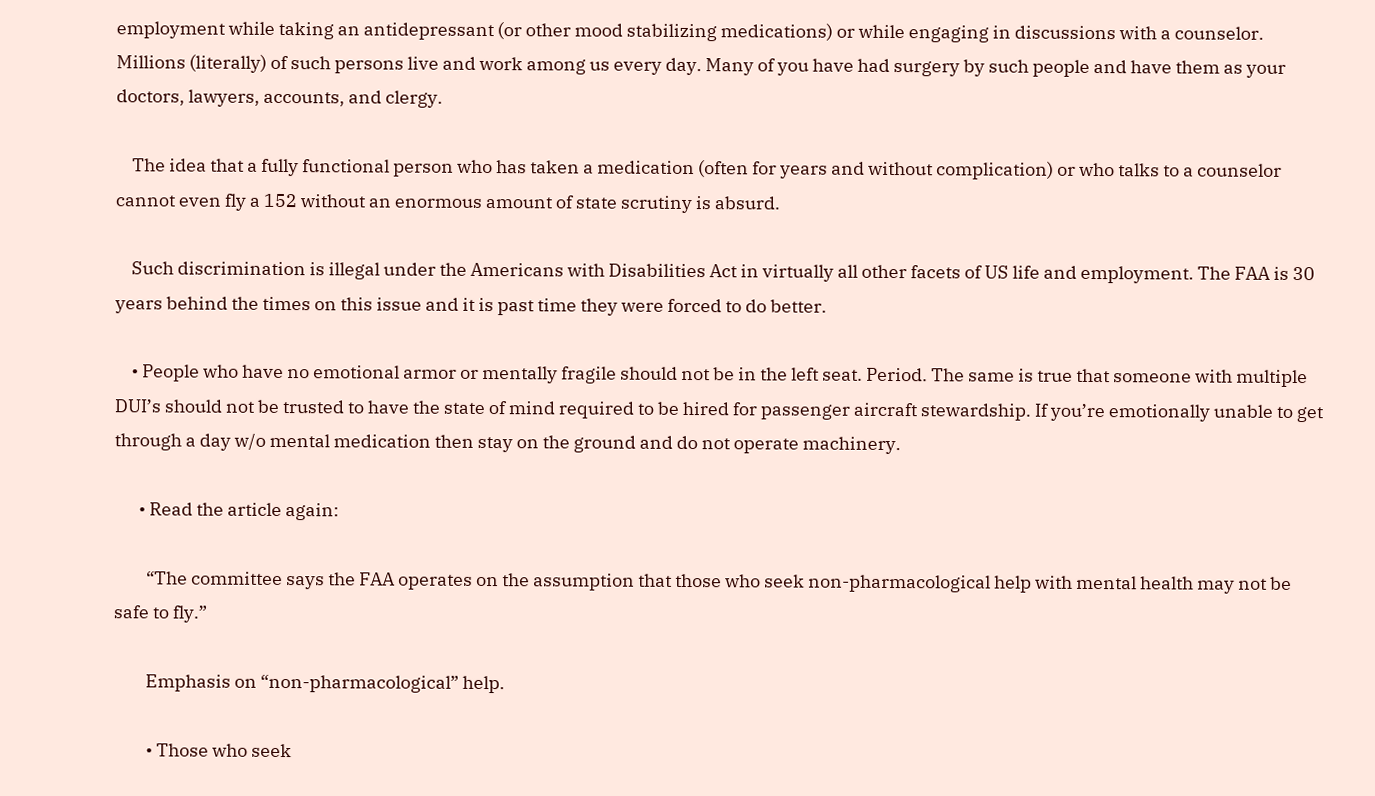employment while taking an antidepressant (or other mood stabilizing medications) or while engaging in discussions with a counselor. Millions (literally) of such persons live and work among us every day. Many of you have had surgery by such people and have them as your doctors, lawyers, accounts, and clergy.

    The idea that a fully functional person who has taken a medication (often for years and without complication) or who talks to a counselor cannot even fly a 152 without an enormous amount of state scrutiny is absurd.

    Such discrimination is illegal under the Americans with Disabilities Act in virtually all other facets of US life and employment. The FAA is 30 years behind the times on this issue and it is past time they were forced to do better.

    • People who have no emotional armor or mentally fragile should not be in the left seat. Period. The same is true that someone with multiple DUI’s should not be trusted to have the state of mind required to be hired for passenger aircraft stewardship. If you’re emotionally unable to get through a day w/o mental medication then stay on the ground and do not operate machinery.

      • Read the article again:

        “The committee says the FAA operates on the assumption that those who seek non-pharmacological help with mental health may not be safe to fly.”

        Emphasis on “non-pharmacological” help.

        • Those who seek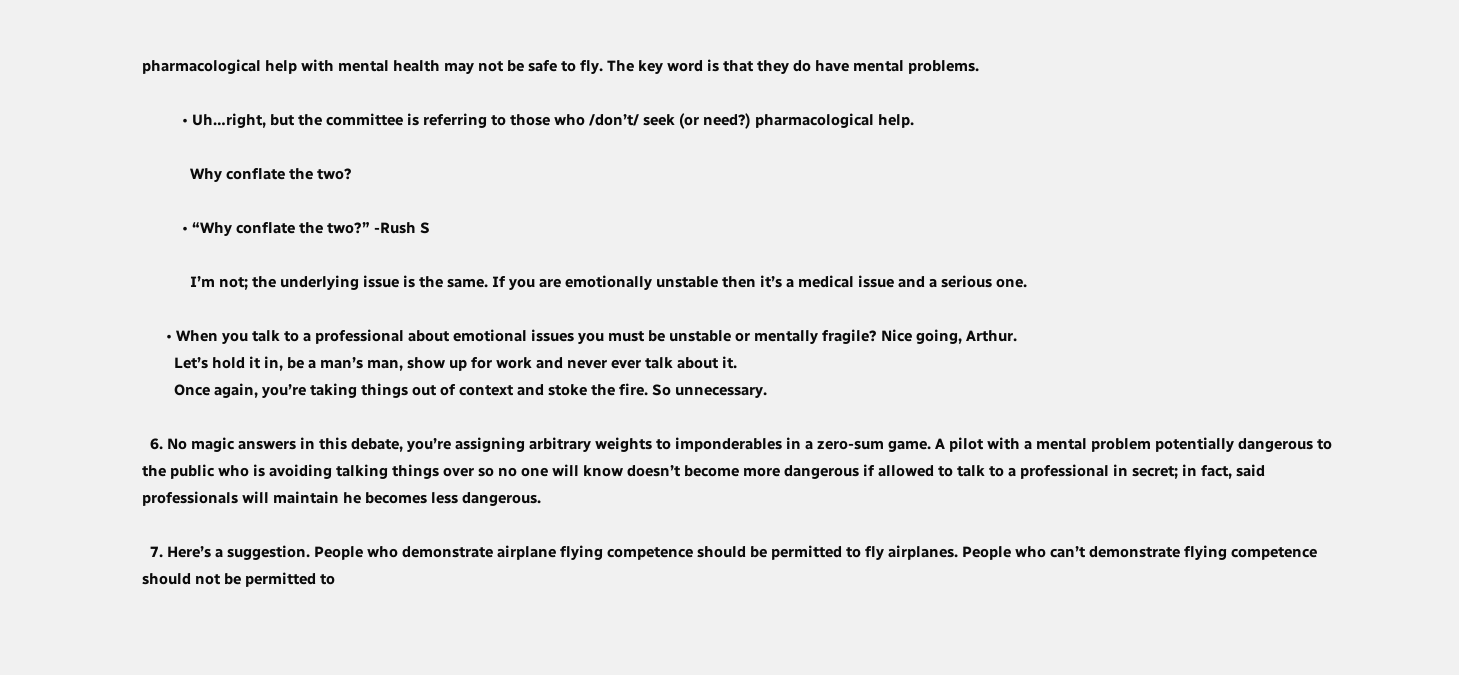pharmacological help with mental health may not be safe to fly. The key word is that they do have mental problems.

          • Uh…right, but the committee is referring to those who /don’t/ seek (or need?) pharmacological help.

            Why conflate the two?

          • “Why conflate the two?” -Rush S

            I’m not; the underlying issue is the same. If you are emotionally unstable then it’s a medical issue and a serious one.

      • When you talk to a professional about emotional issues you must be unstable or mentally fragile? Nice going, Arthur.
        Let’s hold it in, be a man’s man, show up for work and never ever talk about it.
        Once again, you’re taking things out of context and stoke the fire. So unnecessary.

  6. No magic answers in this debate, you’re assigning arbitrary weights to imponderables in a zero-sum game. A pilot with a mental problem potentially dangerous to the public who is avoiding talking things over so no one will know doesn’t become more dangerous if allowed to talk to a professional in secret; in fact, said professionals will maintain he becomes less dangerous.

  7. Here’s a suggestion. People who demonstrate airplane flying competence should be permitted to fly airplanes. People who can’t demonstrate flying competence should not be permitted to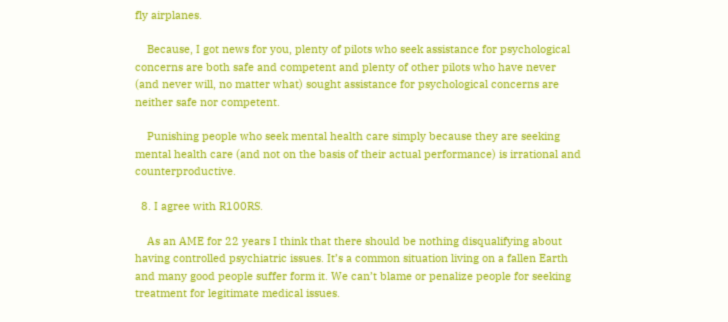fly airplanes.

    Because, I got news for you, plenty of pilots who seek assistance for psychological concerns are both safe and competent and plenty of other pilots who have never (and never will, no matter what) sought assistance for psychological concerns are neither safe nor competent.

    Punishing people who seek mental health care simply because they are seeking mental health care (and not on the basis of their actual performance) is irrational and counterproductive.

  8. I agree with R100RS.

    As an AME for 22 years I think that there should be nothing disqualifying about having controlled psychiatric issues. It’s a common situation living on a fallen Earth and many good people suffer form it. We can’t blame or penalize people for seeking treatment for legitimate medical issues.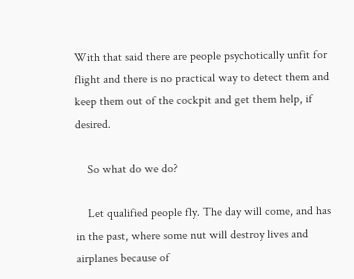With that said there are people psychotically unfit for flight and there is no practical way to detect them and keep them out of the cockpit and get them help, if desired.

    So what do we do?

    Let qualified people fly. The day will come, and has in the past, where some nut will destroy lives and airplanes because of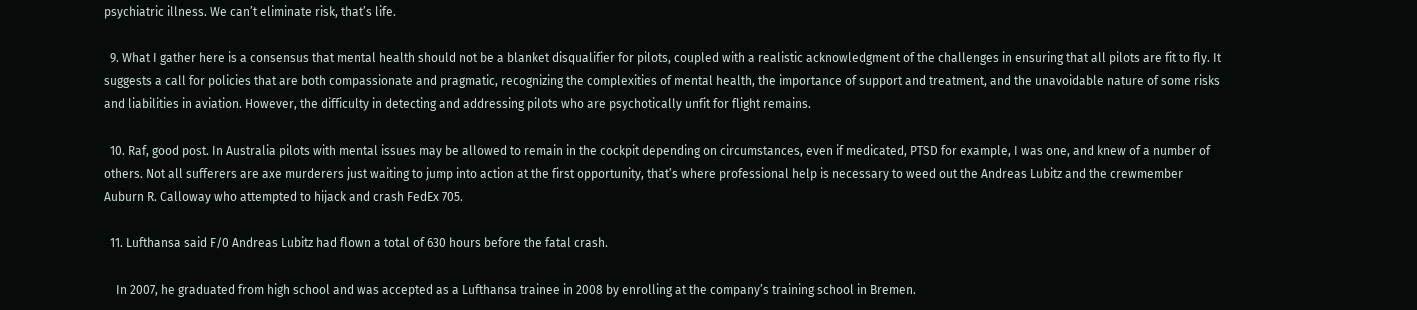psychiatric illness. We can’t eliminate risk, that’s life.

  9. What I gather here is a consensus that mental health should not be a blanket disqualifier for pilots, coupled with a realistic acknowledgment of the challenges in ensuring that all pilots are fit to fly. It suggests a call for policies that are both compassionate and pragmatic, recognizing the complexities of mental health, the importance of support and treatment, and the unavoidable nature of some risks and liabilities in aviation. However, the difficulty in detecting and addressing pilots who are psychotically unfit for flight remains.

  10. Raf, good post. In Australia pilots with mental issues may be allowed to remain in the cockpit depending on circumstances, even if medicated, PTSD for example, I was one, and knew of a number of others. Not all sufferers are axe murderers just waiting to jump into action at the first opportunity, that’s where professional help is necessary to weed out the Andreas Lubitz and the crewmember Auburn R. Calloway who attempted to hijack and crash FedEx 705.

  11. Lufthansa said F/0 Andreas Lubitz had flown a total of 630 hours before the fatal crash.

    In 2007, he graduated from high school and was accepted as a Lufthansa trainee in 2008 by enrolling at the company’s training school in Bremen.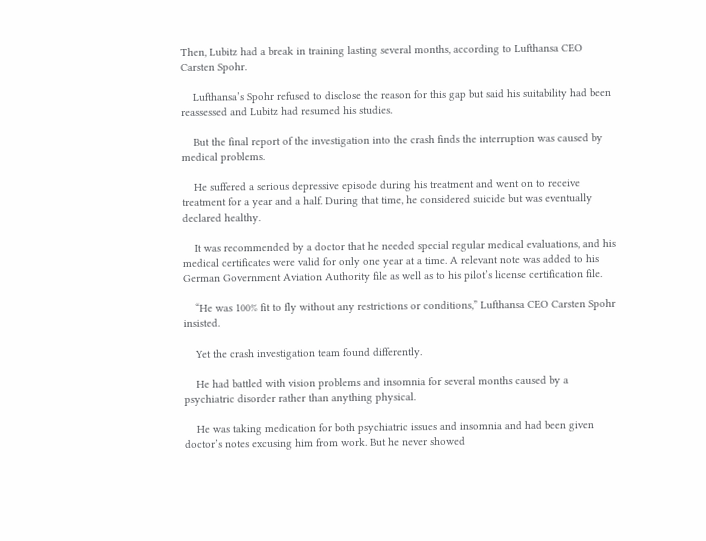Then, Lubitz had a break in training lasting several months, according to Lufthansa CEO Carsten Spohr.

    Lufthansa’s Spohr refused to disclose the reason for this gap but said his suitability had been reassessed and Lubitz had resumed his studies.

    But the final report of the investigation into the crash finds the interruption was caused by medical problems.

    He suffered a serious depressive episode during his treatment and went on to receive treatment for a year and a half. During that time, he considered suicide but was eventually declared healthy.

    It was recommended by a doctor that he needed special regular medical evaluations, and his medical certificates were valid for only one year at a time. A relevant note was added to his German Government Aviation Authority file as well as to his pilot’s license certification file.

    “He was 100% fit to fly without any restrictions or conditions,” Lufthansa CEO Carsten Spohr insisted.

    Yet the crash investigation team found differently.

    He had battled with vision problems and insomnia for several months caused by a psychiatric disorder rather than anything physical.

    He was taking medication for both psychiatric issues and insomnia and had been given doctor’s notes excusing him from work. But he never showed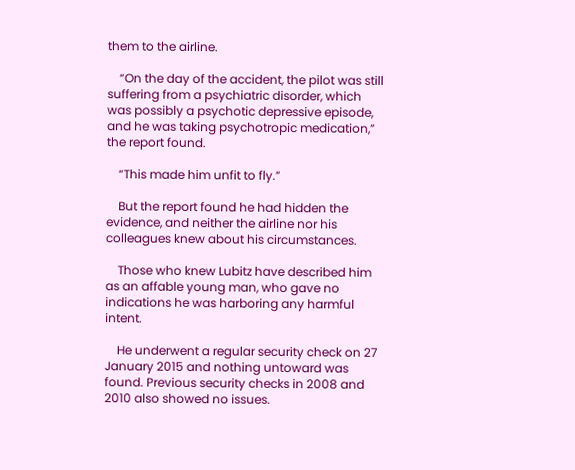them to the airline.

    “On the day of the accident, the pilot was still suffering from a psychiatric disorder, which was possibly a psychotic depressive episode, and he was taking psychotropic medication,” the report found.

    “This made him unfit to fly.”

    But the report found he had hidden the evidence, and neither the airline nor his colleagues knew about his circumstances.

    Those who knew Lubitz have described him as an affable young man, who gave no indications he was harboring any harmful intent.

    He underwent a regular security check on 27 January 2015 and nothing untoward was found. Previous security checks in 2008 and 2010 also showed no issues.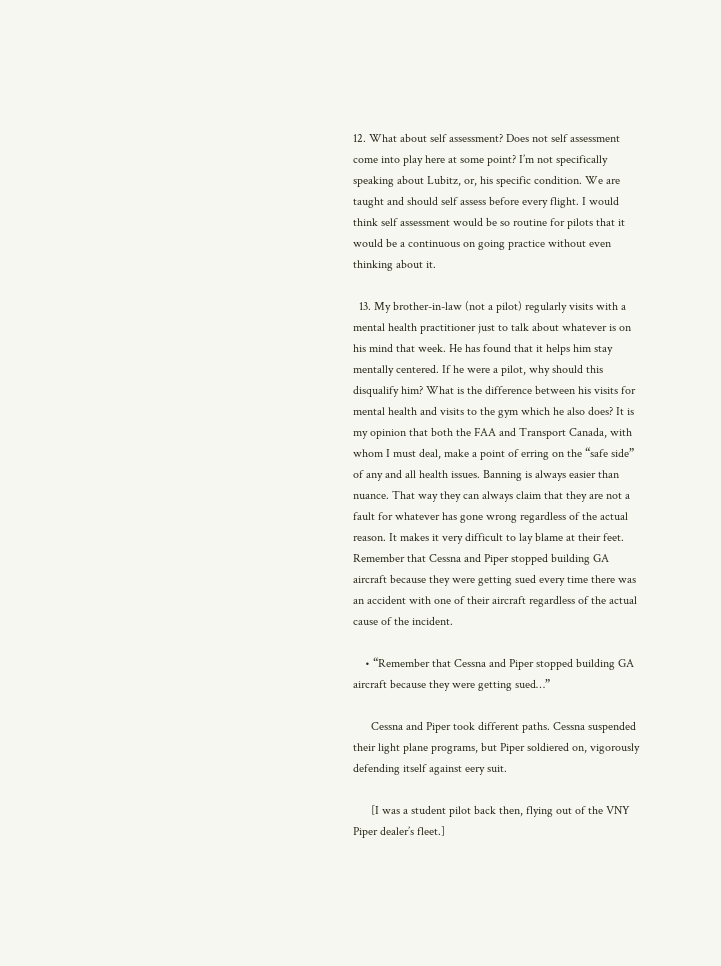12. What about self assessment? Does not self assessment come into play here at some point? I’m not specifically speaking about Lubitz, or, his specific condition. We are taught and should self assess before every flight. I would think self assessment would be so routine for pilots that it would be a continuous on going practice without even thinking about it.

  13. My brother-in-law (not a pilot) regularly visits with a mental health practitioner just to talk about whatever is on his mind that week. He has found that it helps him stay mentally centered. If he were a pilot, why should this disqualify him? What is the difference between his visits for mental health and visits to the gym which he also does? It is my opinion that both the FAA and Transport Canada, with whom I must deal, make a point of erring on the “safe side” of any and all health issues. Banning is always easier than nuance. That way they can always claim that they are not a fault for whatever has gone wrong regardless of the actual reason. It makes it very difficult to lay blame at their feet. Remember that Cessna and Piper stopped building GA aircraft because they were getting sued every time there was an accident with one of their aircraft regardless of the actual cause of the incident.

    • “Remember that Cessna and Piper stopped building GA aircraft because they were getting sued…”

      Cessna and Piper took different paths. Cessna suspended their light plane programs, but Piper soldiered on, vigorously defending itself against eery suit.

      [I was a student pilot back then, flying out of the VNY Piper dealer’s fleet.]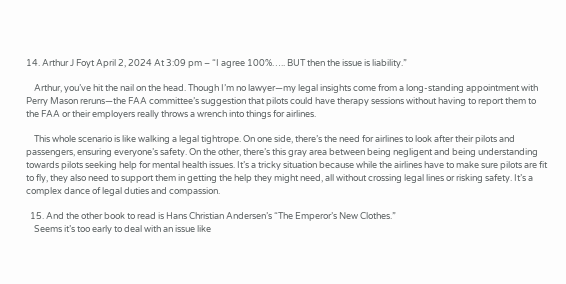14. Arthur J Foyt April 2, 2024 At 3:09 pm – “I agree 100%….. BUT then the issue is liability.”

    Arthur, you’ve hit the nail on the head. Though I’m no lawyer—my legal insights come from a long-standing appointment with Perry Mason reruns—the FAA committee’s suggestion that pilots could have therapy sessions without having to report them to the FAA or their employers really throws a wrench into things for airlines.

    This whole scenario is like walking a legal tightrope. On one side, there’s the need for airlines to look after their pilots and passengers, ensuring everyone’s safety. On the other, there’s this gray area between being negligent and being understanding towards pilots seeking help for mental health issues. It’s a tricky situation because while the airlines have to make sure pilots are fit to fly, they also need to support them in getting the help they might need, all without crossing legal lines or risking safety. It’s a complex dance of legal duties and compassion.

  15. And the other book to read is Hans Christian Andersen’s “The Emperor’s New Clothes.”
    Seems it’s too early to deal with an issue like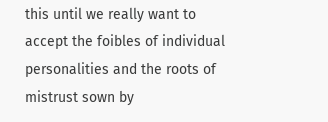this until we really want to accept the foibles of individual personalities and the roots of mistrust sown by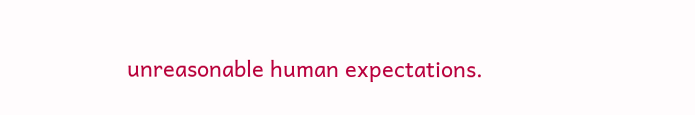unreasonable human expectations.